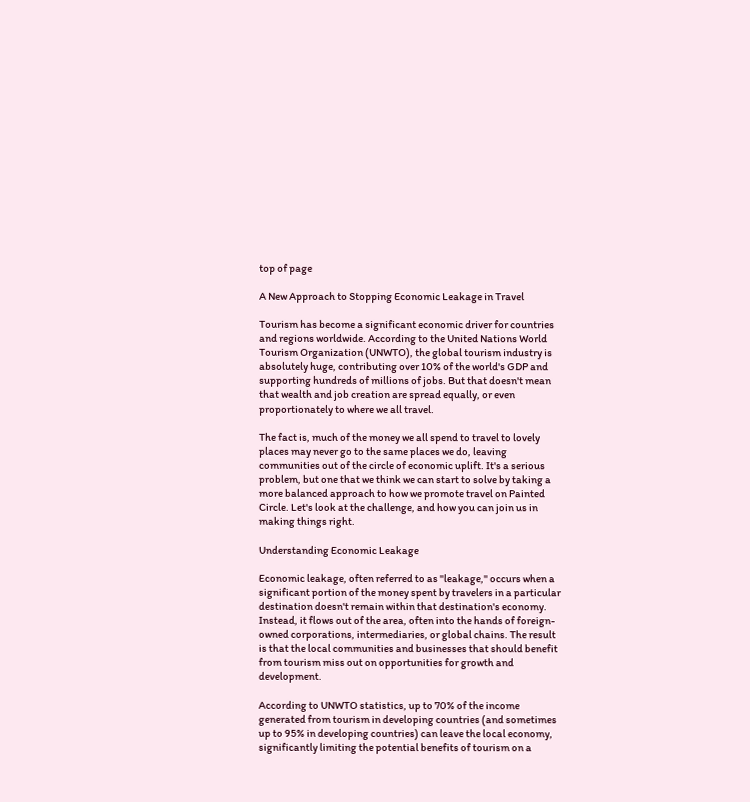top of page

A New Approach to Stopping Economic Leakage in Travel

Tourism has become a significant economic driver for countries and regions worldwide. According to the United Nations World Tourism Organization (UNWTO), the global tourism industry is absolutely huge, contributing over 10% of the world's GDP and supporting hundreds of millions of jobs. But that doesn't mean that wealth and job creation are spread equally, or even proportionately to where we all travel.

The fact is, much of the money we all spend to travel to lovely places may never go to the same places we do, leaving communities out of the circle of economic uplift. It's a serious problem, but one that we think we can start to solve by taking a more balanced approach to how we promote travel on Painted Circle. Let's look at the challenge, and how you can join us in making things right.

Understanding Economic Leakage

Economic leakage, often referred to as "leakage," occurs when a significant portion of the money spent by travelers in a particular destination doesn't remain within that destination's economy. Instead, it flows out of the area, often into the hands of foreign-owned corporations, intermediaries, or global chains. The result is that the local communities and businesses that should benefit from tourism miss out on opportunities for growth and development.

According to UNWTO statistics, up to 70% of the income generated from tourism in developing countries (and sometimes up to 95% in developing countries) can leave the local economy, significantly limiting the potential benefits of tourism on a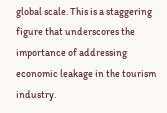global scale. This is a staggering figure that underscores the importance of addressing economic leakage in the tourism industry.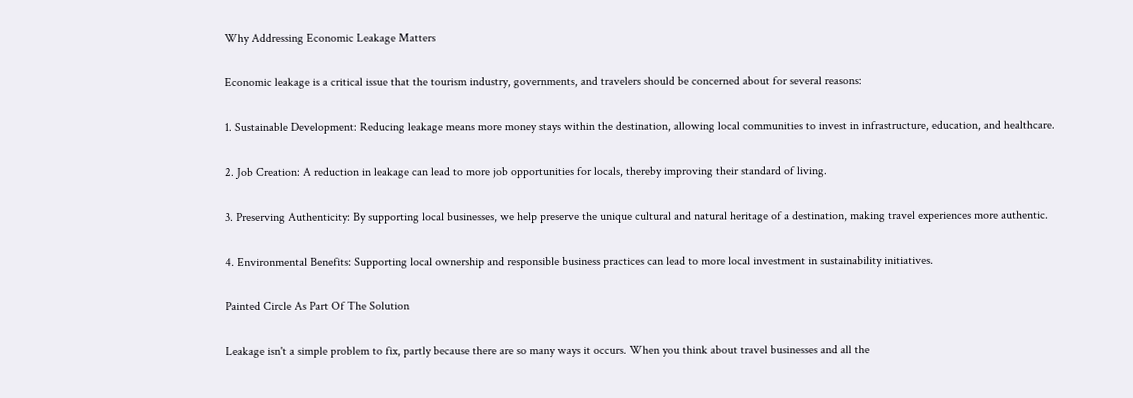Why Addressing Economic Leakage Matters

Economic leakage is a critical issue that the tourism industry, governments, and travelers should be concerned about for several reasons:

1. Sustainable Development: Reducing leakage means more money stays within the destination, allowing local communities to invest in infrastructure, education, and healthcare.

2. Job Creation: A reduction in leakage can lead to more job opportunities for locals, thereby improving their standard of living.

3. Preserving Authenticity: By supporting local businesses, we help preserve the unique cultural and natural heritage of a destination, making travel experiences more authentic.

4. Environmental Benefits: Supporting local ownership and responsible business practices can lead to more local investment in sustainability initiatives.

Painted Circle As Part Of The Solution

Leakage isn't a simple problem to fix, partly because there are so many ways it occurs. When you think about travel businesses and all the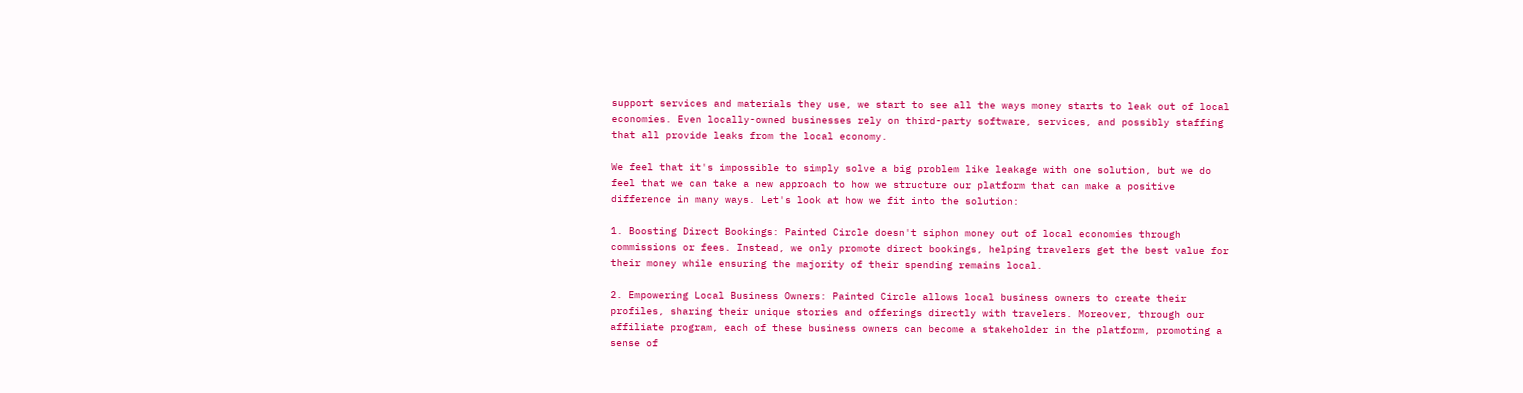support services and materials they use, we start to see all the ways money starts to leak out of local economies. Even locally-owned businesses rely on third-party software, services, and possibly staffing that all provide leaks from the local economy.

We feel that it's impossible to simply solve a big problem like leakage with one solution, but we do feel that we can take a new approach to how we structure our platform that can make a positive difference in many ways. Let's look at how we fit into the solution:

1. Boosting Direct Bookings: Painted Circle doesn't siphon money out of local economies through commissions or fees. Instead, we only promote direct bookings, helping travelers get the best value for their money while ensuring the majority of their spending remains local.

2. Empowering Local Business Owners: Painted Circle allows local business owners to create their profiles, sharing their unique stories and offerings directly with travelers. Moreover, through our affiliate program, each of these business owners can become a stakeholder in the platform, promoting a sense of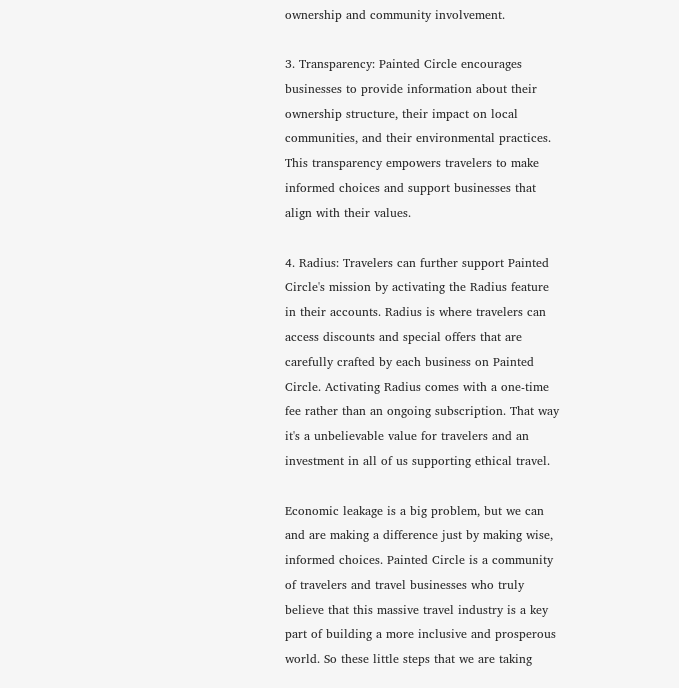ownership and community involvement.

3. Transparency: Painted Circle encourages businesses to provide information about their ownership structure, their impact on local communities, and their environmental practices. This transparency empowers travelers to make informed choices and support businesses that align with their values.

4. Radius: Travelers can further support Painted Circle's mission by activating the Radius feature in their accounts. Radius is where travelers can access discounts and special offers that are carefully crafted by each business on Painted Circle. Activating Radius comes with a one-time fee rather than an ongoing subscription. That way it's a unbelievable value for travelers and an investment in all of us supporting ethical travel.

Economic leakage is a big problem, but we can and are making a difference just by making wise, informed choices. Painted Circle is a community of travelers and travel businesses who truly believe that this massive travel industry is a key part of building a more inclusive and prosperous world. So these little steps that we are taking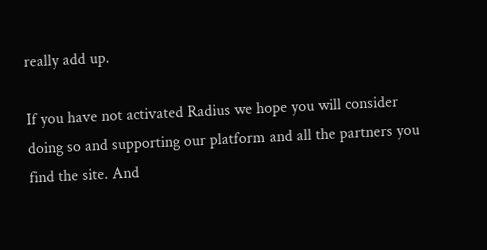really add up.

If you have not activated Radius we hope you will consider doing so and supporting our platform and all the partners you find the site. And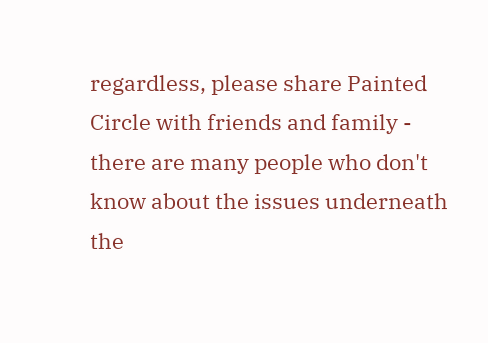regardless, please share Painted Circle with friends and family - there are many people who don't know about the issues underneath the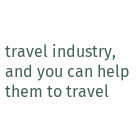travel industry, and you can help them to travel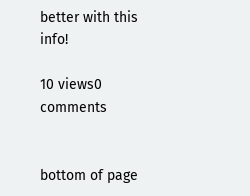better with this info!

10 views0 comments


bottom of page